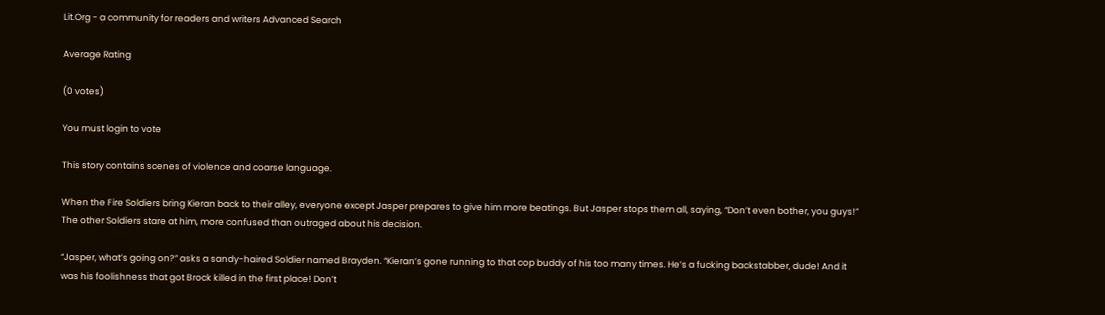Lit.Org - a community for readers and writers Advanced Search

Average Rating

(0 votes)

You must login to vote

This story contains scenes of violence and coarse language.

When the Fire Soldiers bring Kieran back to their alley, everyone except Jasper prepares to give him more beatings. But Jasper stops them all, saying, “Don’t even bother, you guys!” The other Soldiers stare at him, more confused than outraged about his decision.

“Jasper, what’s going on?” asks a sandy-haired Soldier named Brayden. “Kieran’s gone running to that cop buddy of his too many times. He’s a fucking backstabber, dude! And it was his foolishness that got Brock killed in the first place! Don’t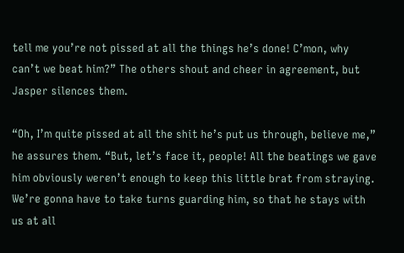tell me you’re not pissed at all the things he’s done! C’mon, why can’t we beat him?” The others shout and cheer in agreement, but Jasper silences them.

“Oh, I’m quite pissed at all the shit he’s put us through, believe me,” he assures them. “But, let’s face it, people! All the beatings we gave him obviously weren’t enough to keep this little brat from straying. We’re gonna have to take turns guarding him, so that he stays with us at all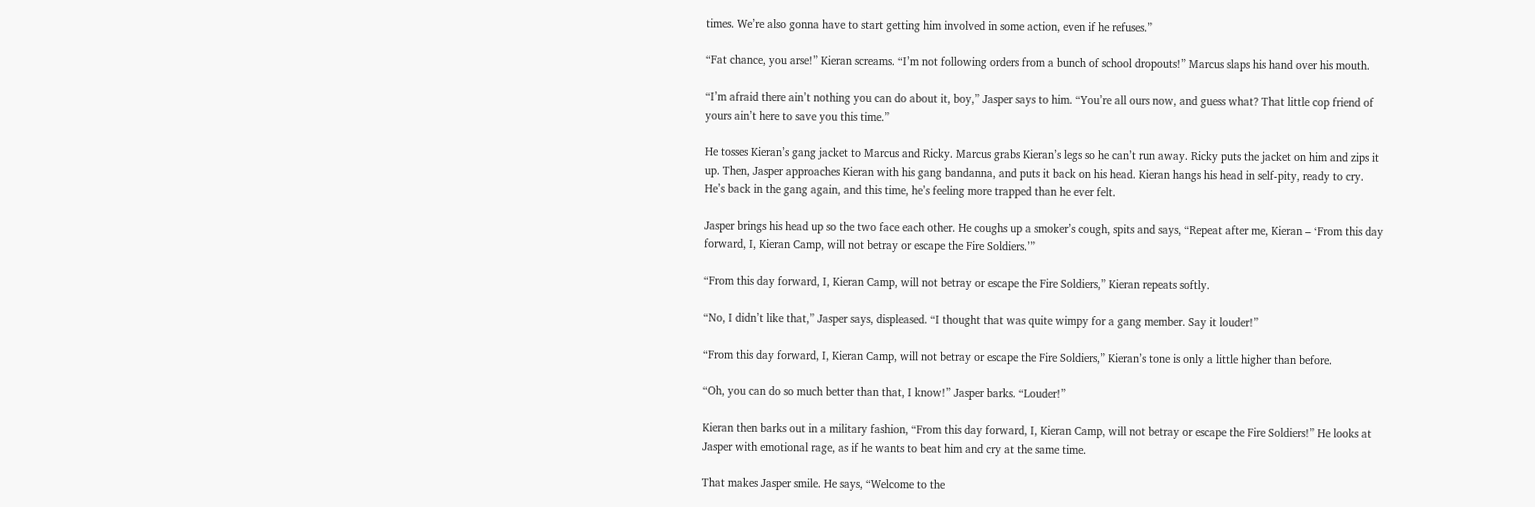times. We’re also gonna have to start getting him involved in some action, even if he refuses.”

“Fat chance, you arse!” Kieran screams. “I’m not following orders from a bunch of school dropouts!” Marcus slaps his hand over his mouth.

“I’m afraid there ain’t nothing you can do about it, boy,” Jasper says to him. “You’re all ours now, and guess what? That little cop friend of yours ain’t here to save you this time.”

He tosses Kieran’s gang jacket to Marcus and Ricky. Marcus grabs Kieran’s legs so he can’t run away. Ricky puts the jacket on him and zips it up. Then, Jasper approaches Kieran with his gang bandanna, and puts it back on his head. Kieran hangs his head in self-pity, ready to cry. He’s back in the gang again, and this time, he’s feeling more trapped than he ever felt.

Jasper brings his head up so the two face each other. He coughs up a smoker’s cough, spits and says, “Repeat after me, Kieran – ‘From this day forward, I, Kieran Camp, will not betray or escape the Fire Soldiers.’”

“From this day forward, I, Kieran Camp, will not betray or escape the Fire Soldiers,” Kieran repeats softly.

“No, I didn’t like that,” Jasper says, displeased. “I thought that was quite wimpy for a gang member. Say it louder!”

“From this day forward, I, Kieran Camp, will not betray or escape the Fire Soldiers,” Kieran’s tone is only a little higher than before.

“Oh, you can do so much better than that, I know!” Jasper barks. “Louder!”

Kieran then barks out in a military fashion, “From this day forward, I, Kieran Camp, will not betray or escape the Fire Soldiers!” He looks at Jasper with emotional rage, as if he wants to beat him and cry at the same time.

That makes Jasper smile. He says, “Welcome to the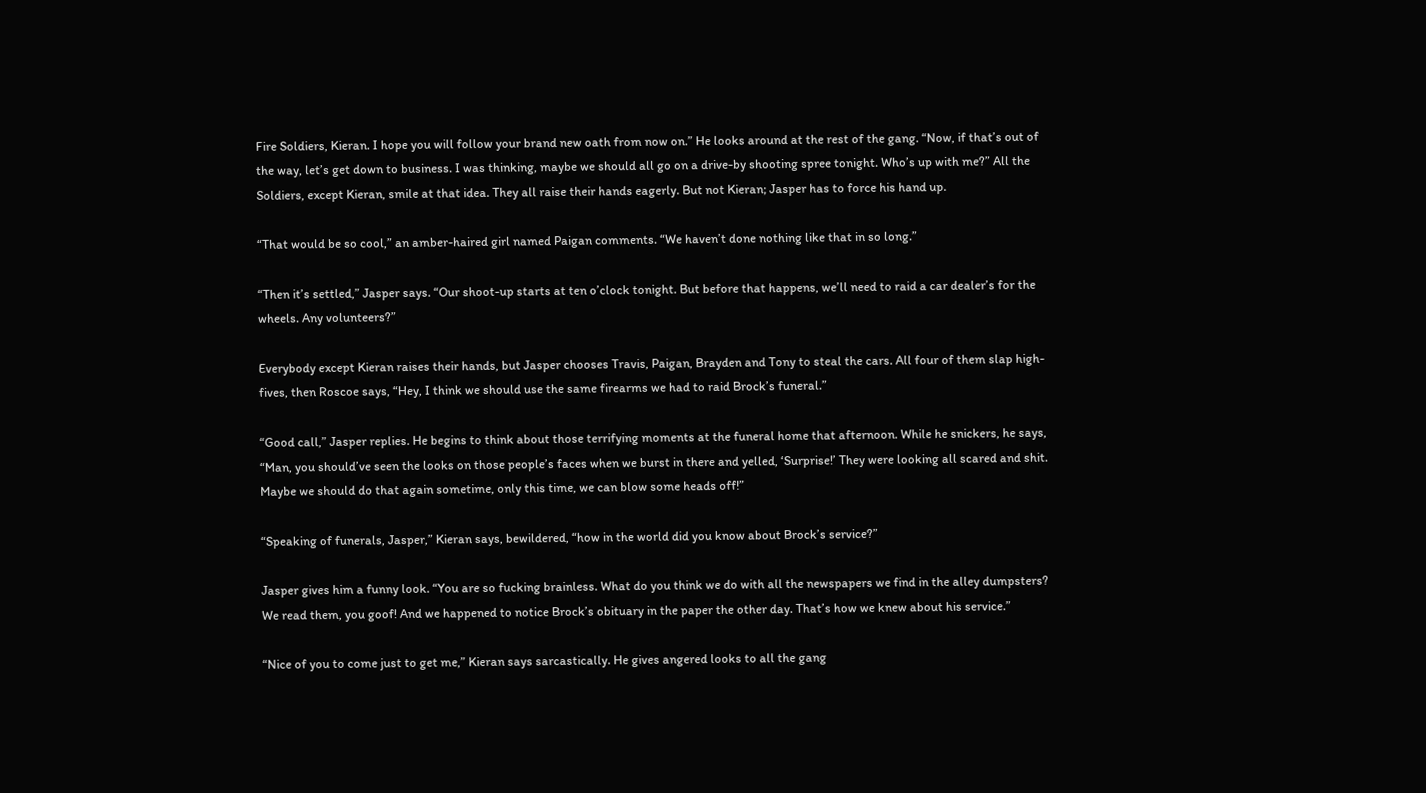Fire Soldiers, Kieran. I hope you will follow your brand new oath from now on.” He looks around at the rest of the gang. “Now, if that’s out of the way, let’s get down to business. I was thinking, maybe we should all go on a drive-by shooting spree tonight. Who’s up with me?” All the Soldiers, except Kieran, smile at that idea. They all raise their hands eagerly. But not Kieran; Jasper has to force his hand up.

“That would be so cool,” an amber-haired girl named Paigan comments. “We haven’t done nothing like that in so long.”

“Then it’s settled,” Jasper says. “Our shoot-up starts at ten o’clock tonight. But before that happens, we’ll need to raid a car dealer’s for the wheels. Any volunteers?”

Everybody except Kieran raises their hands, but Jasper chooses Travis, Paigan, Brayden and Tony to steal the cars. All four of them slap high-fives, then Roscoe says, “Hey, I think we should use the same firearms we had to raid Brock’s funeral.”

“Good call,” Jasper replies. He begins to think about those terrifying moments at the funeral home that afternoon. While he snickers, he says, “Man, you should’ve seen the looks on those people’s faces when we burst in there and yelled, ‘Surprise!’ They were looking all scared and shit. Maybe we should do that again sometime, only this time, we can blow some heads off!”

“Speaking of funerals, Jasper,” Kieran says, bewildered, “how in the world did you know about Brock’s service?”

Jasper gives him a funny look. “You are so fucking brainless. What do you think we do with all the newspapers we find in the alley dumpsters? We read them, you goof! And we happened to notice Brock’s obituary in the paper the other day. That’s how we knew about his service.”

“Nice of you to come just to get me,” Kieran says sarcastically. He gives angered looks to all the gang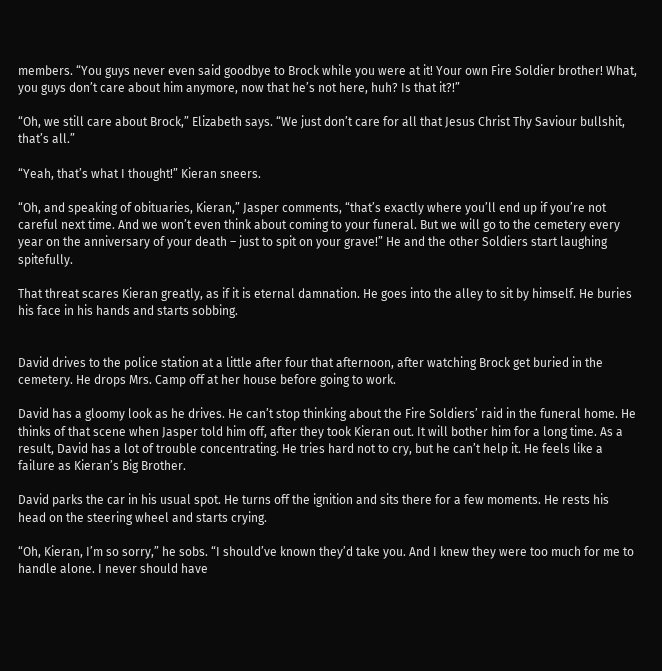members. “You guys never even said goodbye to Brock while you were at it! Your own Fire Soldier brother! What, you guys don’t care about him anymore, now that he’s not here, huh? Is that it?!”

“Oh, we still care about Brock,” Elizabeth says. “We just don’t care for all that Jesus Christ Thy Saviour bullshit, that’s all.”

“Yeah, that’s what I thought!” Kieran sneers.

“Oh, and speaking of obituaries, Kieran,” Jasper comments, “that’s exactly where you’ll end up if you’re not careful next time. And we won’t even think about coming to your funeral. But we will go to the cemetery every year on the anniversary of your death – just to spit on your grave!” He and the other Soldiers start laughing spitefully.

That threat scares Kieran greatly, as if it is eternal damnation. He goes into the alley to sit by himself. He buries his face in his hands and starts sobbing.


David drives to the police station at a little after four that afternoon, after watching Brock get buried in the cemetery. He drops Mrs. Camp off at her house before going to work.

David has a gloomy look as he drives. He can’t stop thinking about the Fire Soldiers’ raid in the funeral home. He thinks of that scene when Jasper told him off, after they took Kieran out. It will bother him for a long time. As a result, David has a lot of trouble concentrating. He tries hard not to cry, but he can’t help it. He feels like a failure as Kieran’s Big Brother.

David parks the car in his usual spot. He turns off the ignition and sits there for a few moments. He rests his head on the steering wheel and starts crying.

“Oh, Kieran, I’m so sorry,” he sobs. “I should’ve known they’d take you. And I knew they were too much for me to handle alone. I never should have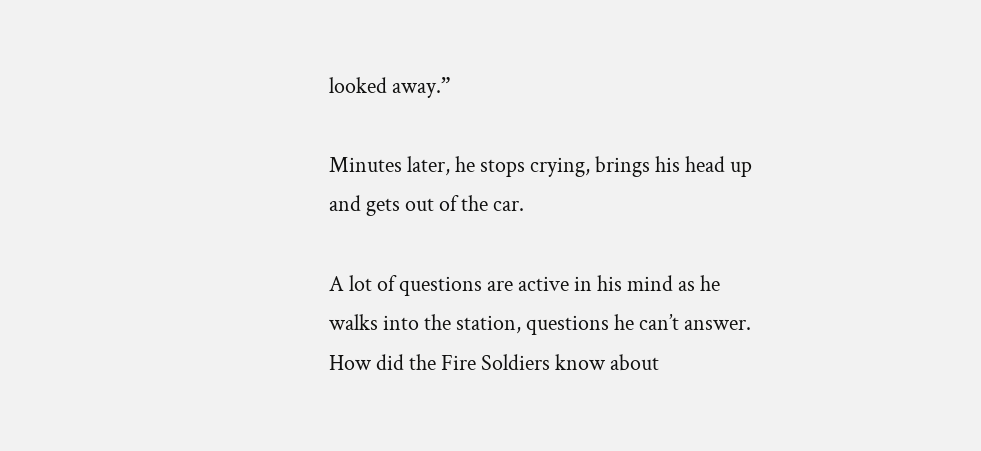looked away.”

Minutes later, he stops crying, brings his head up and gets out of the car.

A lot of questions are active in his mind as he walks into the station, questions he can’t answer. How did the Fire Soldiers know about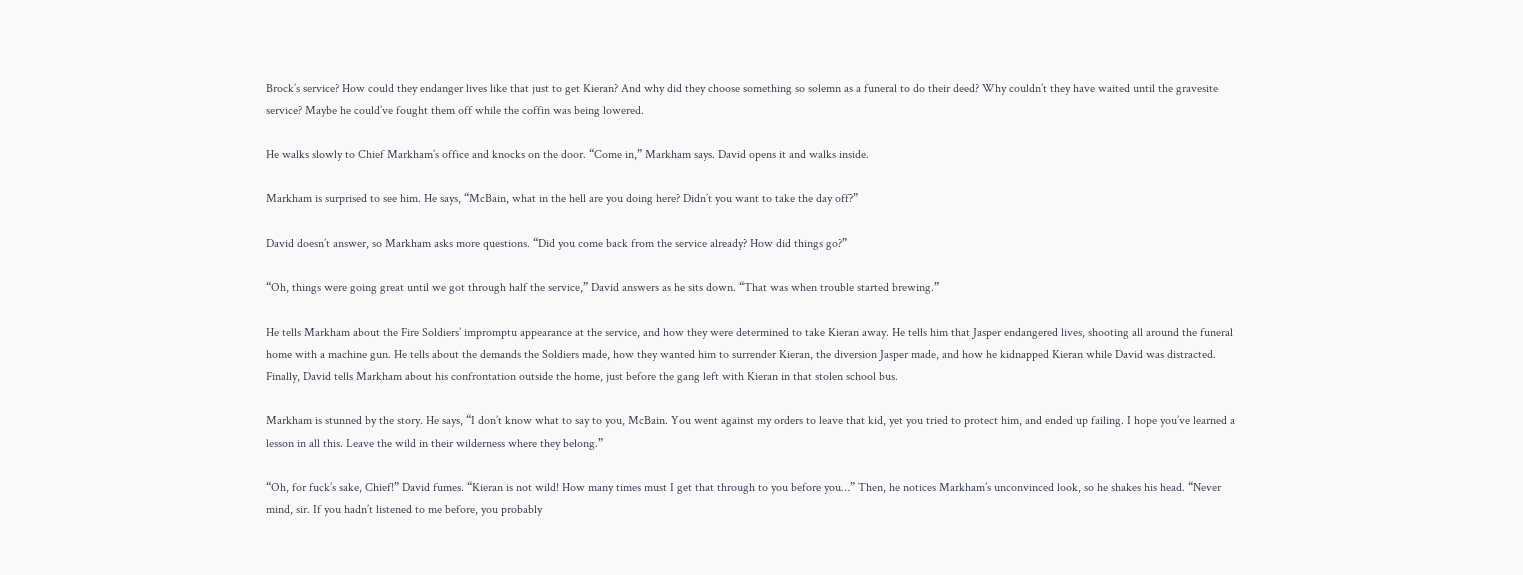Brock’s service? How could they endanger lives like that just to get Kieran? And why did they choose something so solemn as a funeral to do their deed? Why couldn’t they have waited until the gravesite service? Maybe he could’ve fought them off while the coffin was being lowered.

He walks slowly to Chief Markham’s office and knocks on the door. “Come in,” Markham says. David opens it and walks inside.

Markham is surprised to see him. He says, “McBain, what in the hell are you doing here? Didn’t you want to take the day off?”

David doesn’t answer, so Markham asks more questions. “Did you come back from the service already? How did things go?”

“Oh, things were going great until we got through half the service,” David answers as he sits down. “That was when trouble started brewing.”

He tells Markham about the Fire Soldiers’ impromptu appearance at the service, and how they were determined to take Kieran away. He tells him that Jasper endangered lives, shooting all around the funeral home with a machine gun. He tells about the demands the Soldiers made, how they wanted him to surrender Kieran, the diversion Jasper made, and how he kidnapped Kieran while David was distracted. Finally, David tells Markham about his confrontation outside the home, just before the gang left with Kieran in that stolen school bus.

Markham is stunned by the story. He says, “I don’t know what to say to you, McBain. You went against my orders to leave that kid, yet you tried to protect him, and ended up failing. I hope you’ve learned a lesson in all this. Leave the wild in their wilderness where they belong.”

“Oh, for fuck’s sake, Chief!” David fumes. “Kieran is not wild! How many times must I get that through to you before you…” Then, he notices Markham’s unconvinced look, so he shakes his head. “Never mind, sir. If you hadn’t listened to me before, you probably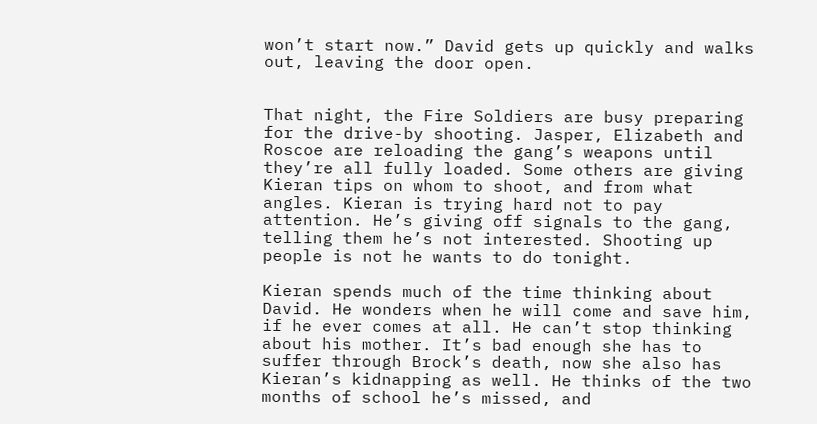won’t start now.” David gets up quickly and walks out, leaving the door open.


That night, the Fire Soldiers are busy preparing for the drive-by shooting. Jasper, Elizabeth and Roscoe are reloading the gang’s weapons until they’re all fully loaded. Some others are giving Kieran tips on whom to shoot, and from what angles. Kieran is trying hard not to pay attention. He’s giving off signals to the gang, telling them he’s not interested. Shooting up people is not he wants to do tonight.

Kieran spends much of the time thinking about David. He wonders when he will come and save him, if he ever comes at all. He can’t stop thinking about his mother. It’s bad enough she has to suffer through Brock’s death, now she also has Kieran’s kidnapping as well. He thinks of the two months of school he’s missed, and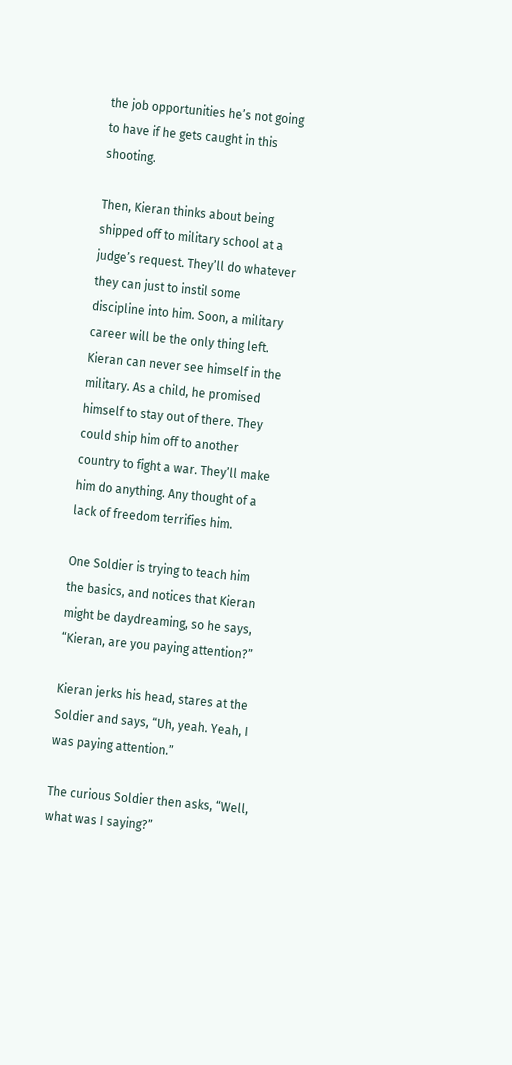the job opportunities he’s not going to have if he gets caught in this shooting.

Then, Kieran thinks about being shipped off to military school at a judge’s request. They’ll do whatever they can just to instil some discipline into him. Soon, a military career will be the only thing left. Kieran can never see himself in the military. As a child, he promised himself to stay out of there. They could ship him off to another country to fight a war. They’ll make him do anything. Any thought of a lack of freedom terrifies him.

One Soldier is trying to teach him the basics, and notices that Kieran might be daydreaming, so he says, “Kieran, are you paying attention?”

Kieran jerks his head, stares at the Soldier and says, “Uh, yeah. Yeah, I was paying attention.”

The curious Soldier then asks, “Well, what was I saying?”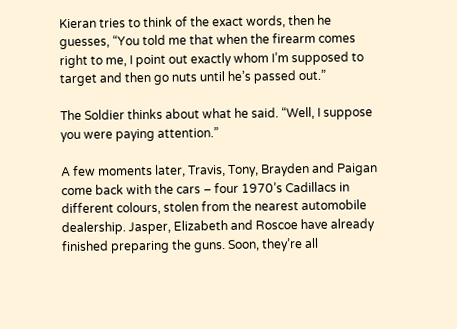Kieran tries to think of the exact words, then he guesses, “You told me that when the firearm comes right to me, I point out exactly whom I’m supposed to target and then go nuts until he’s passed out.”

The Soldier thinks about what he said. “Well, I suppose you were paying attention.”

A few moments later, Travis, Tony, Brayden and Paigan come back with the cars – four 1970’s Cadillacs in different colours, stolen from the nearest automobile dealership. Jasper, Elizabeth and Roscoe have already finished preparing the guns. Soon, they’re all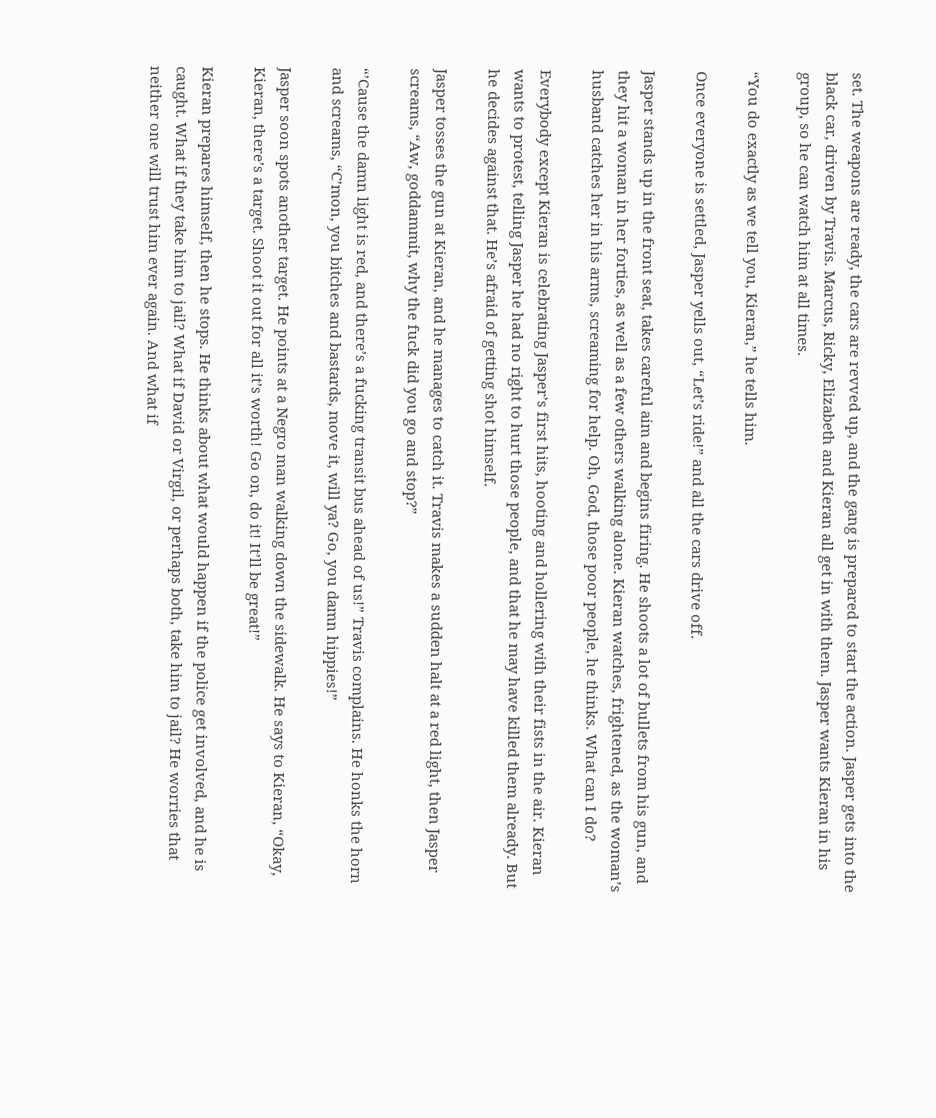set. The weapons are ready, the cars are revved up, and the gang is prepared to start the action. Jasper gets into the black car, driven by Travis. Marcus, Ricky, Elizabeth and Kieran all get in with them. Jasper wants Kieran in his group, so he can watch him at all times.

“You do exactly as we tell you, Kieran,” he tells him.

Once everyone is settled, Jasper yells out, “Let’s ride!” and all the cars drive off.

Jasper stands up in the front seat, takes careful aim and begins firing. He shoots a lot of bullets from his gun, and they hit a woman in her forties, as well as a few others walking alone. Kieran watches, frightened, as the woman’s husband catches her in his arms, screaming for help. Oh, God, those poor people, he thinks. What can I do?

Everybody except Kieran is celebrating Jasper’s first hits, hooting and hollering with their fists in the air. Kieran wants to protest, telling Jasper he had no right to hurt those people, and that he may have killed them already. But he decides against that. He’s afraid of getting shot himself.

Jasper tosses the gun at Kieran, and he manages to catch it. Travis makes a sudden halt at a red light, then Jasper screams, “Aw, goddammit, why the fuck did you go and stop?”

“’Cause the damn light is red, and there’s a fucking transit bus ahead of us!” Travis complains. He honks the horn and screams, “C’mon, you bitches and bastards, move it, will ya? Go, you damn hippies!”

Jasper soon spots another target. He points at a Negro man walking down the sidewalk. He says to Kieran, “Okay, Kieran, there’s a target. Shoot it out for all it’s worth! Go on, do it! It’ll be great!”

Kieran prepares himself, then he stops. He thinks about what would happen if the police get involved, and he is caught. What if they take him to jail? What if David or Virgil, or perhaps both, take him to jail? He worries that neither one will trust him ever again. And what if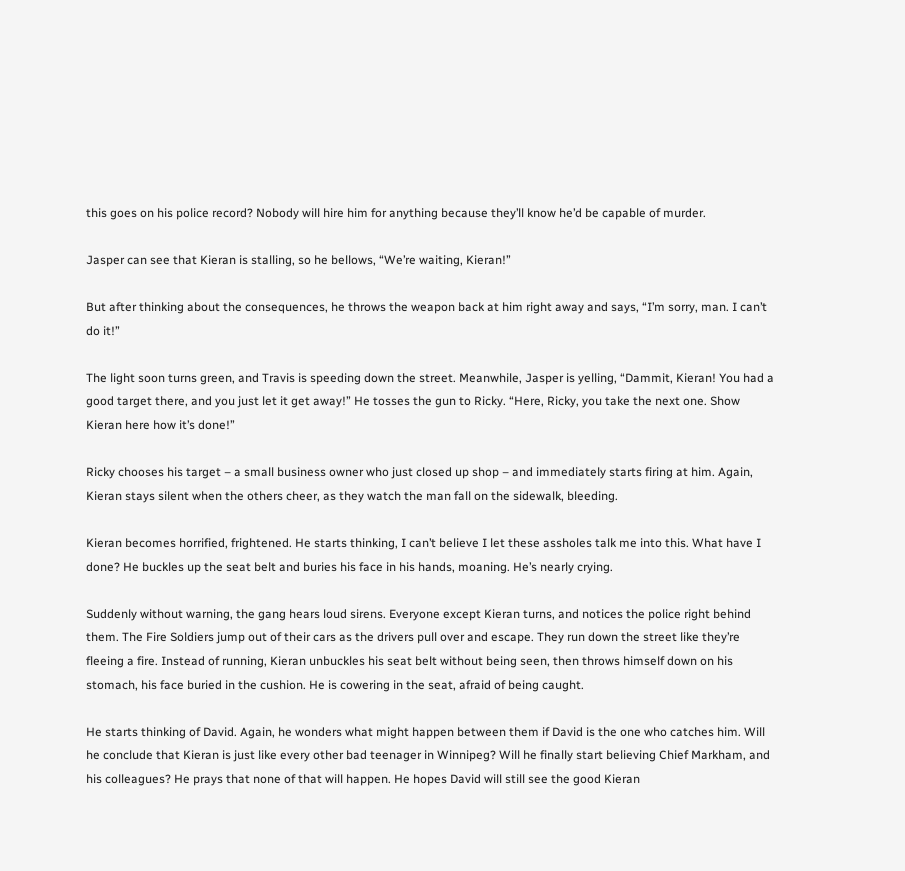this goes on his police record? Nobody will hire him for anything because they’ll know he’d be capable of murder.

Jasper can see that Kieran is stalling, so he bellows, “We’re waiting, Kieran!”

But after thinking about the consequences, he throws the weapon back at him right away and says, “I’m sorry, man. I can’t do it!”

The light soon turns green, and Travis is speeding down the street. Meanwhile, Jasper is yelling, “Dammit, Kieran! You had a good target there, and you just let it get away!” He tosses the gun to Ricky. “Here, Ricky, you take the next one. Show Kieran here how it’s done!”

Ricky chooses his target – a small business owner who just closed up shop – and immediately starts firing at him. Again, Kieran stays silent when the others cheer, as they watch the man fall on the sidewalk, bleeding.

Kieran becomes horrified, frightened. He starts thinking, I can’t believe I let these assholes talk me into this. What have I done? He buckles up the seat belt and buries his face in his hands, moaning. He’s nearly crying.

Suddenly without warning, the gang hears loud sirens. Everyone except Kieran turns, and notices the police right behind them. The Fire Soldiers jump out of their cars as the drivers pull over and escape. They run down the street like they’re fleeing a fire. Instead of running, Kieran unbuckles his seat belt without being seen, then throws himself down on his stomach, his face buried in the cushion. He is cowering in the seat, afraid of being caught.

He starts thinking of David. Again, he wonders what might happen between them if David is the one who catches him. Will he conclude that Kieran is just like every other bad teenager in Winnipeg? Will he finally start believing Chief Markham, and his colleagues? He prays that none of that will happen. He hopes David will still see the good Kieran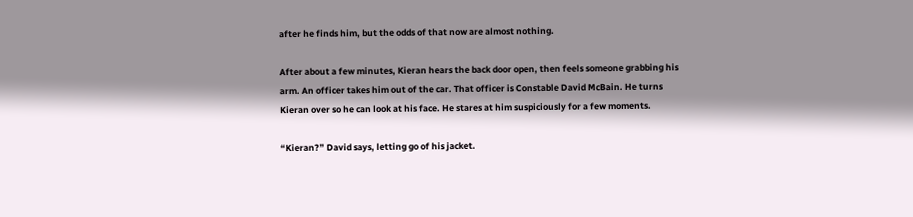after he finds him, but the odds of that now are almost nothing.

After about a few minutes, Kieran hears the back door open, then feels someone grabbing his arm. An officer takes him out of the car. That officer is Constable David McBain. He turns Kieran over so he can look at his face. He stares at him suspiciously for a few moments.

“Kieran?” David says, letting go of his jacket.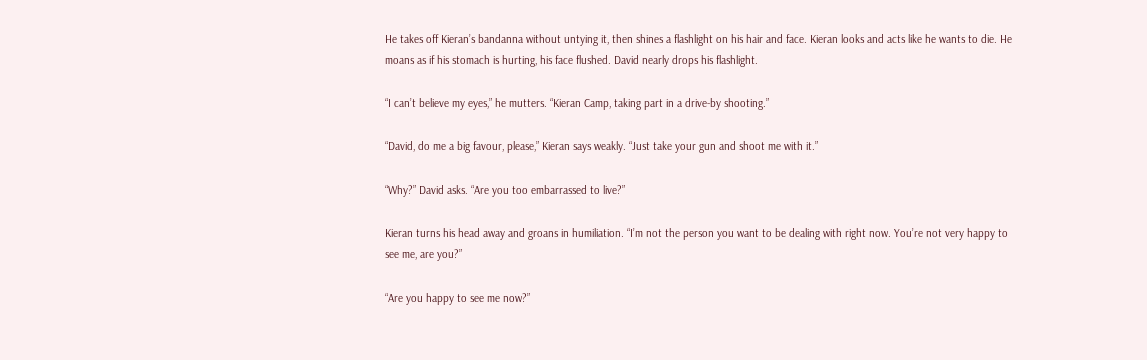He takes off Kieran’s bandanna without untying it, then shines a flashlight on his hair and face. Kieran looks and acts like he wants to die. He moans as if his stomach is hurting, his face flushed. David nearly drops his flashlight.

“I can’t believe my eyes,” he mutters. “Kieran Camp, taking part in a drive-by shooting.”

“David, do me a big favour, please,” Kieran says weakly. “Just take your gun and shoot me with it.”

“Why?” David asks. “Are you too embarrassed to live?”

Kieran turns his head away and groans in humiliation. “I’m not the person you want to be dealing with right now. You’re not very happy to see me, are you?”

“Are you happy to see me now?”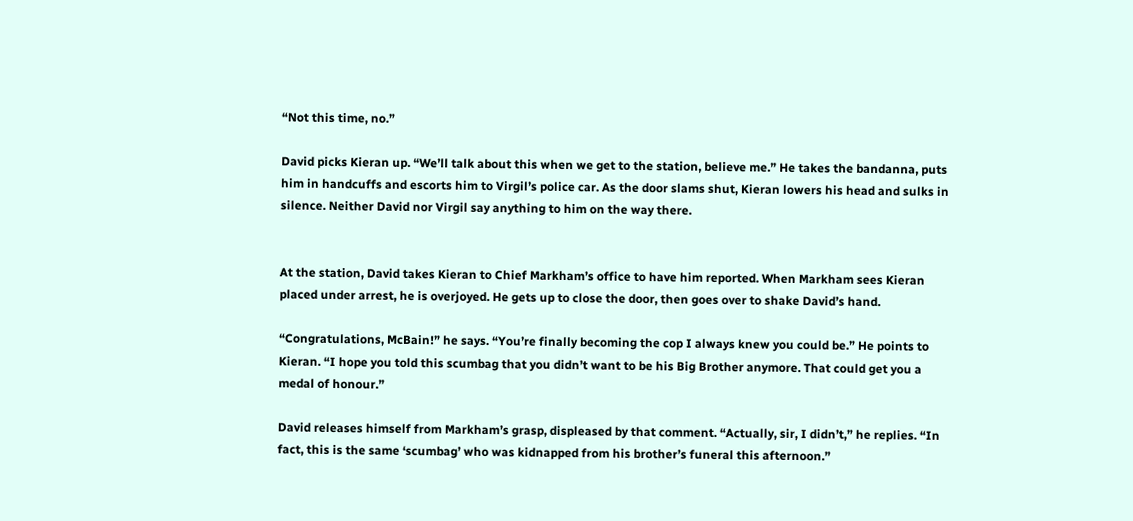“Not this time, no.”

David picks Kieran up. “We’ll talk about this when we get to the station, believe me.” He takes the bandanna, puts him in handcuffs and escorts him to Virgil’s police car. As the door slams shut, Kieran lowers his head and sulks in silence. Neither David nor Virgil say anything to him on the way there.


At the station, David takes Kieran to Chief Markham’s office to have him reported. When Markham sees Kieran placed under arrest, he is overjoyed. He gets up to close the door, then goes over to shake David’s hand.

“Congratulations, McBain!” he says. “You’re finally becoming the cop I always knew you could be.” He points to Kieran. “I hope you told this scumbag that you didn’t want to be his Big Brother anymore. That could get you a medal of honour.”

David releases himself from Markham’s grasp, displeased by that comment. “Actually, sir, I didn’t,” he replies. “In fact, this is the same ‘scumbag’ who was kidnapped from his brother’s funeral this afternoon.”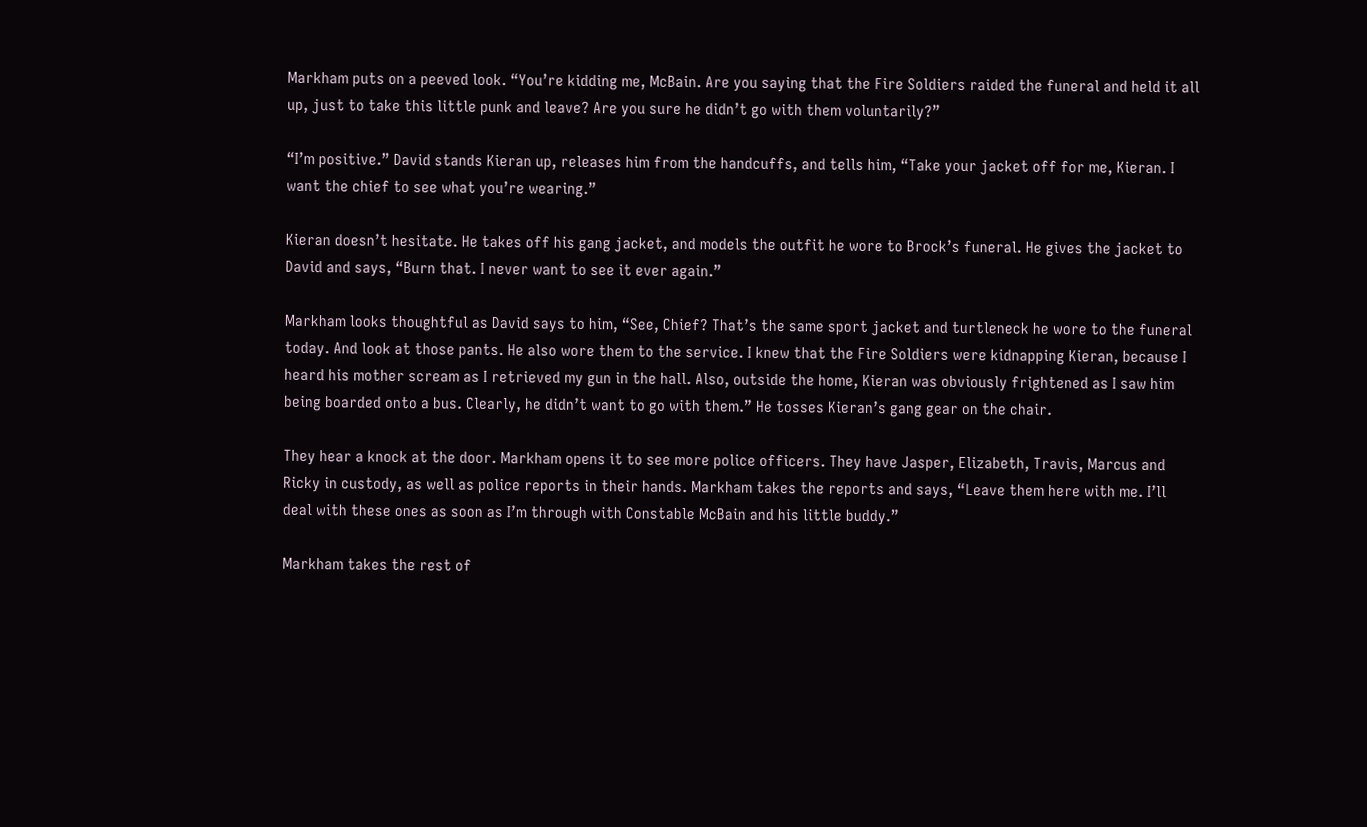Markham puts on a peeved look. “You’re kidding me, McBain. Are you saying that the Fire Soldiers raided the funeral and held it all up, just to take this little punk and leave? Are you sure he didn’t go with them voluntarily?”

“I’m positive.” David stands Kieran up, releases him from the handcuffs, and tells him, “Take your jacket off for me, Kieran. I want the chief to see what you’re wearing.”

Kieran doesn’t hesitate. He takes off his gang jacket, and models the outfit he wore to Brock’s funeral. He gives the jacket to David and says, “Burn that. I never want to see it ever again.”

Markham looks thoughtful as David says to him, “See, Chief? That’s the same sport jacket and turtleneck he wore to the funeral today. And look at those pants. He also wore them to the service. I knew that the Fire Soldiers were kidnapping Kieran, because I heard his mother scream as I retrieved my gun in the hall. Also, outside the home, Kieran was obviously frightened as I saw him being boarded onto a bus. Clearly, he didn’t want to go with them.” He tosses Kieran’s gang gear on the chair.

They hear a knock at the door. Markham opens it to see more police officers. They have Jasper, Elizabeth, Travis, Marcus and Ricky in custody, as well as police reports in their hands. Markham takes the reports and says, “Leave them here with me. I’ll deal with these ones as soon as I’m through with Constable McBain and his little buddy.”

Markham takes the rest of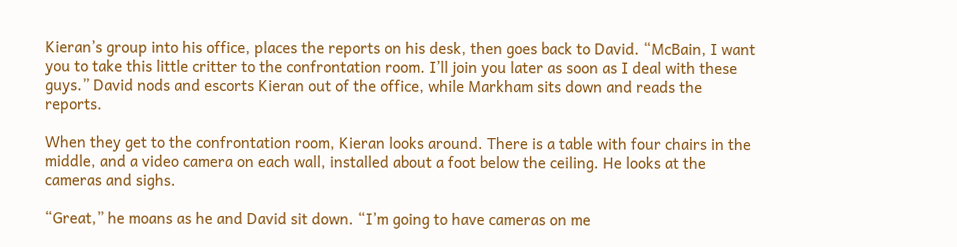Kieran’s group into his office, places the reports on his desk, then goes back to David. “McBain, I want you to take this little critter to the confrontation room. I’ll join you later as soon as I deal with these guys.” David nods and escorts Kieran out of the office, while Markham sits down and reads the reports.

When they get to the confrontation room, Kieran looks around. There is a table with four chairs in the middle, and a video camera on each wall, installed about a foot below the ceiling. He looks at the cameras and sighs.

“Great,” he moans as he and David sit down. “I’m going to have cameras on me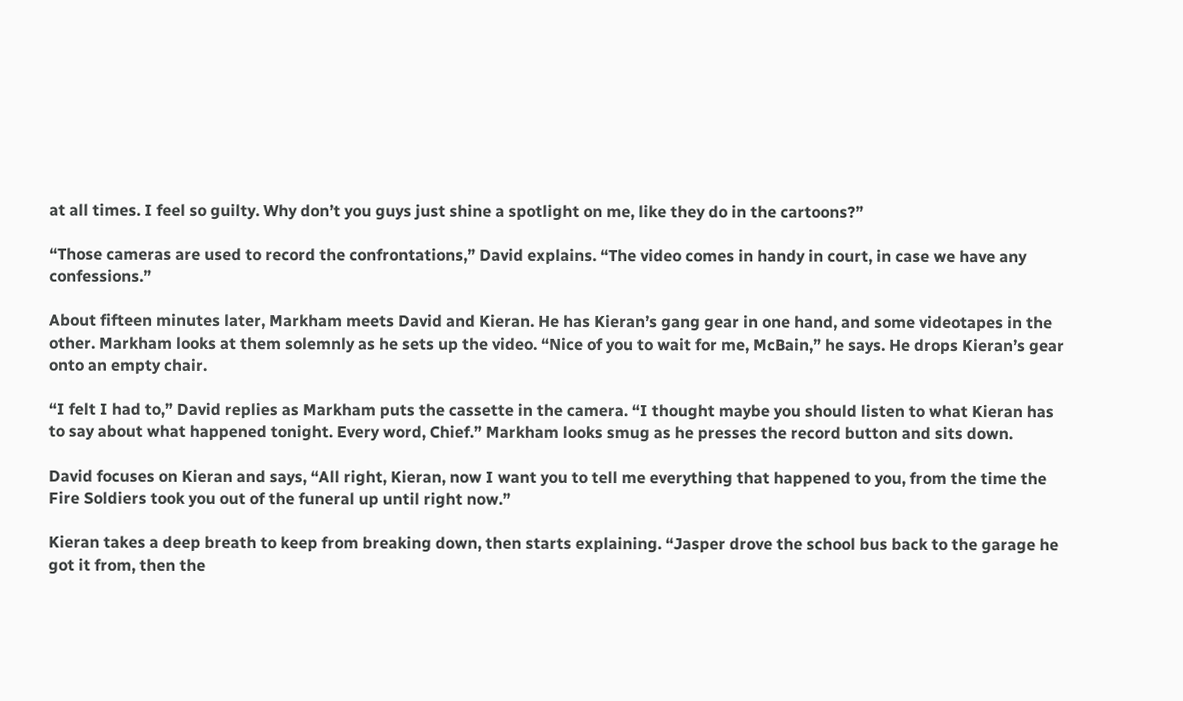at all times. I feel so guilty. Why don’t you guys just shine a spotlight on me, like they do in the cartoons?”

“Those cameras are used to record the confrontations,” David explains. “The video comes in handy in court, in case we have any confessions.”

About fifteen minutes later, Markham meets David and Kieran. He has Kieran’s gang gear in one hand, and some videotapes in the other. Markham looks at them solemnly as he sets up the video. “Nice of you to wait for me, McBain,” he says. He drops Kieran’s gear onto an empty chair.

“I felt I had to,” David replies as Markham puts the cassette in the camera. “I thought maybe you should listen to what Kieran has to say about what happened tonight. Every word, Chief.” Markham looks smug as he presses the record button and sits down.

David focuses on Kieran and says, “All right, Kieran, now I want you to tell me everything that happened to you, from the time the Fire Soldiers took you out of the funeral up until right now.”

Kieran takes a deep breath to keep from breaking down, then starts explaining. “Jasper drove the school bus back to the garage he got it from, then the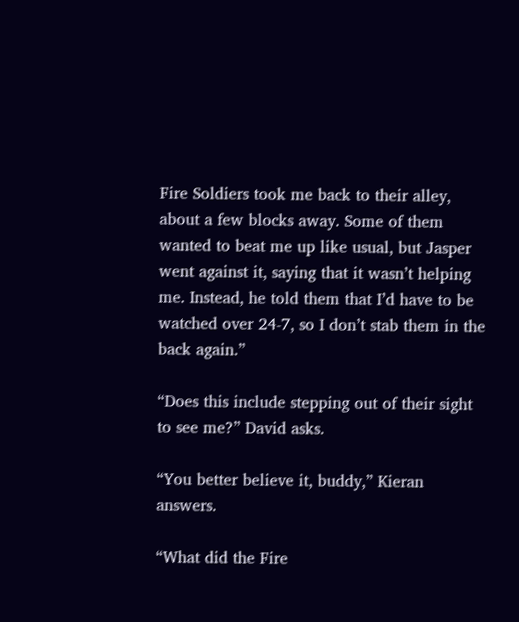Fire Soldiers took me back to their alley, about a few blocks away. Some of them wanted to beat me up like usual, but Jasper went against it, saying that it wasn’t helping me. Instead, he told them that I’d have to be watched over 24-7, so I don’t stab them in the back again.”

“Does this include stepping out of their sight to see me?” David asks.

“You better believe it, buddy,” Kieran answers.

“What did the Fire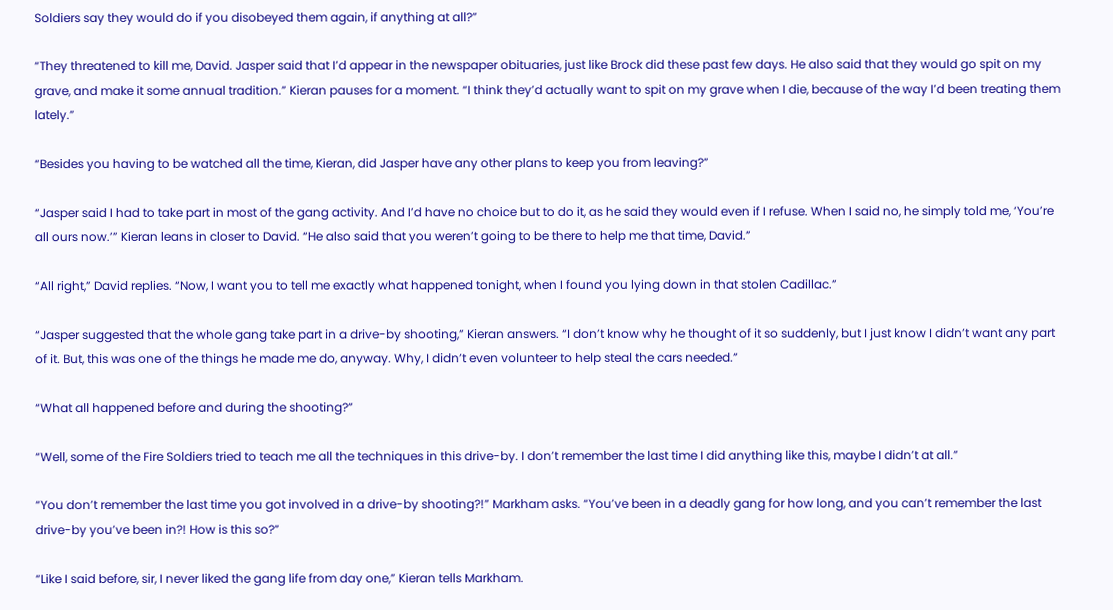Soldiers say they would do if you disobeyed them again, if anything at all?”

“They threatened to kill me, David. Jasper said that I’d appear in the newspaper obituaries, just like Brock did these past few days. He also said that they would go spit on my grave, and make it some annual tradition.” Kieran pauses for a moment. “I think they’d actually want to spit on my grave when I die, because of the way I’d been treating them lately.”

“Besides you having to be watched all the time, Kieran, did Jasper have any other plans to keep you from leaving?”

“Jasper said I had to take part in most of the gang activity. And I’d have no choice but to do it, as he said they would even if I refuse. When I said no, he simply told me, ‘You’re all ours now.’” Kieran leans in closer to David. “He also said that you weren’t going to be there to help me that time, David.”

“All right,” David replies. “Now, I want you to tell me exactly what happened tonight, when I found you lying down in that stolen Cadillac.”

“Jasper suggested that the whole gang take part in a drive-by shooting,” Kieran answers. “I don’t know why he thought of it so suddenly, but I just know I didn’t want any part of it. But, this was one of the things he made me do, anyway. Why, I didn’t even volunteer to help steal the cars needed.”

“What all happened before and during the shooting?”

“Well, some of the Fire Soldiers tried to teach me all the techniques in this drive-by. I don’t remember the last time I did anything like this, maybe I didn’t at all.”

“You don’t remember the last time you got involved in a drive-by shooting?!” Markham asks. “You’ve been in a deadly gang for how long, and you can’t remember the last drive-by you’ve been in?! How is this so?”

“Like I said before, sir, I never liked the gang life from day one,” Kieran tells Markham.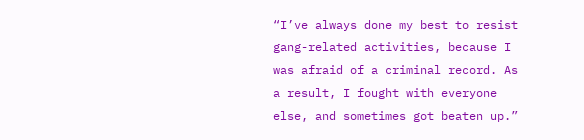“I’ve always done my best to resist gang-related activities, because I was afraid of a criminal record. As a result, I fought with everyone else, and sometimes got beaten up.”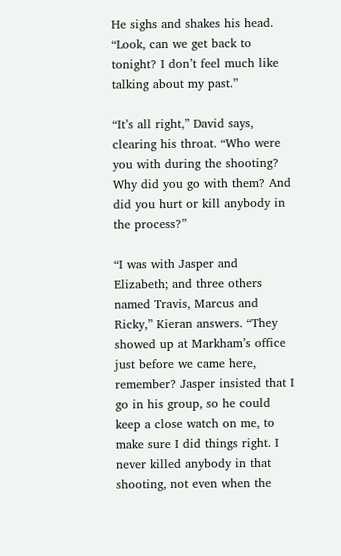He sighs and shakes his head. “Look, can we get back to tonight? I don’t feel much like talking about my past.”

“It’s all right,” David says, clearing his throat. “Who were you with during the shooting? Why did you go with them? And did you hurt or kill anybody in the process?”

“I was with Jasper and Elizabeth; and three others named Travis, Marcus and Ricky,” Kieran answers. “They showed up at Markham’s office just before we came here, remember? Jasper insisted that I go in his group, so he could keep a close watch on me, to make sure I did things right. I never killed anybody in that shooting, not even when the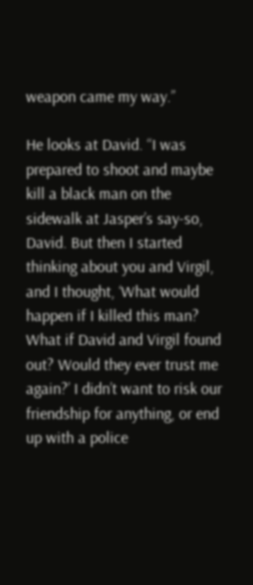weapon came my way.”

He looks at David. “I was prepared to shoot and maybe kill a black man on the sidewalk at Jasper’s say-so, David. But then I started thinking about you and Virgil, and I thought, ‘What would happen if I killed this man? What if David and Virgil found out? Would they ever trust me again?’ I didn’t want to risk our friendship for anything, or end up with a police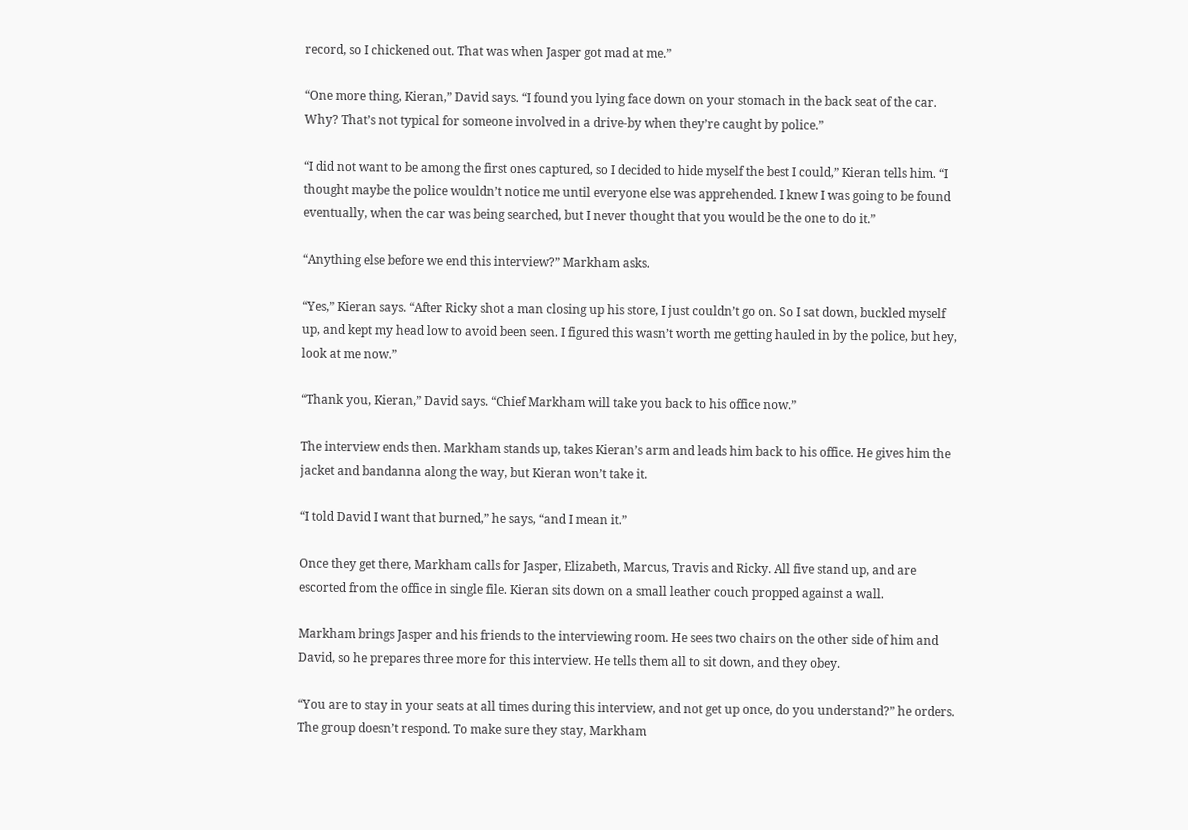record, so I chickened out. That was when Jasper got mad at me.”

“One more thing, Kieran,” David says. “I found you lying face down on your stomach in the back seat of the car. Why? That’s not typical for someone involved in a drive-by when they’re caught by police.”

“I did not want to be among the first ones captured, so I decided to hide myself the best I could,” Kieran tells him. “I thought maybe the police wouldn’t notice me until everyone else was apprehended. I knew I was going to be found eventually, when the car was being searched, but I never thought that you would be the one to do it.”

“Anything else before we end this interview?” Markham asks.

“Yes,” Kieran says. “After Ricky shot a man closing up his store, I just couldn’t go on. So I sat down, buckled myself up, and kept my head low to avoid been seen. I figured this wasn’t worth me getting hauled in by the police, but hey, look at me now.”

“Thank you, Kieran,” David says. “Chief Markham will take you back to his office now.”

The interview ends then. Markham stands up, takes Kieran’s arm and leads him back to his office. He gives him the jacket and bandanna along the way, but Kieran won’t take it.

“I told David I want that burned,” he says, “and I mean it.”

Once they get there, Markham calls for Jasper, Elizabeth, Marcus, Travis and Ricky. All five stand up, and are escorted from the office in single file. Kieran sits down on a small leather couch propped against a wall.

Markham brings Jasper and his friends to the interviewing room. He sees two chairs on the other side of him and David, so he prepares three more for this interview. He tells them all to sit down, and they obey.

“You are to stay in your seats at all times during this interview, and not get up once, do you understand?” he orders. The group doesn’t respond. To make sure they stay, Markham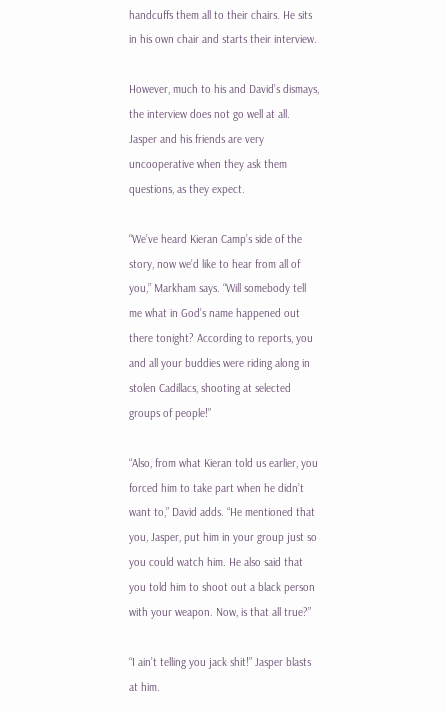handcuffs them all to their chairs. He sits in his own chair and starts their interview.

However, much to his and David’s dismays, the interview does not go well at all. Jasper and his friends are very uncooperative when they ask them questions, as they expect.

“We’ve heard Kieran Camp’s side of the story, now we’d like to hear from all of you,” Markham says. “Will somebody tell me what in God’s name happened out there tonight? According to reports, you and all your buddies were riding along in stolen Cadillacs, shooting at selected groups of people!”

“Also, from what Kieran told us earlier, you forced him to take part when he didn’t want to,” David adds. “He mentioned that you, Jasper, put him in your group just so you could watch him. He also said that you told him to shoot out a black person with your weapon. Now, is that all true?”

“I ain’t telling you jack shit!” Jasper blasts at him.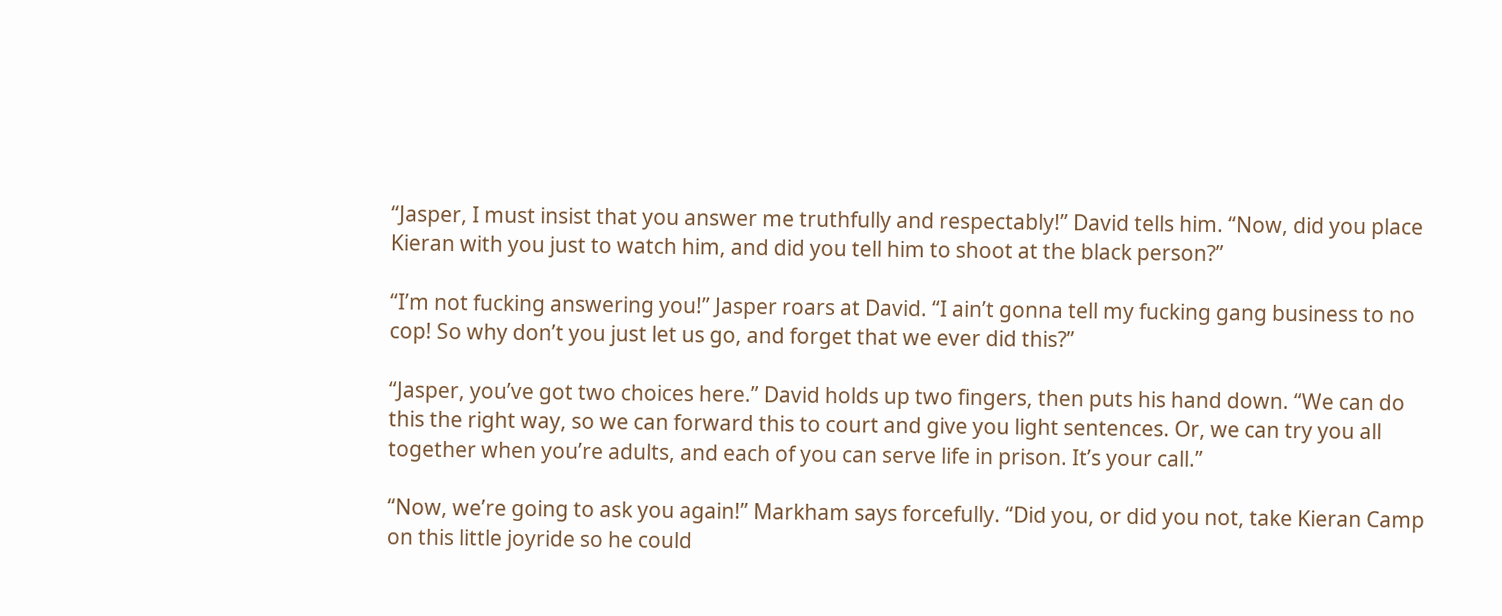“Jasper, I must insist that you answer me truthfully and respectably!” David tells him. “Now, did you place Kieran with you just to watch him, and did you tell him to shoot at the black person?”

“I’m not fucking answering you!” Jasper roars at David. “I ain’t gonna tell my fucking gang business to no cop! So why don’t you just let us go, and forget that we ever did this?”

“Jasper, you’ve got two choices here.” David holds up two fingers, then puts his hand down. “We can do this the right way, so we can forward this to court and give you light sentences. Or, we can try you all together when you’re adults, and each of you can serve life in prison. It’s your call.”

“Now, we’re going to ask you again!” Markham says forcefully. “Did you, or did you not, take Kieran Camp on this little joyride so he could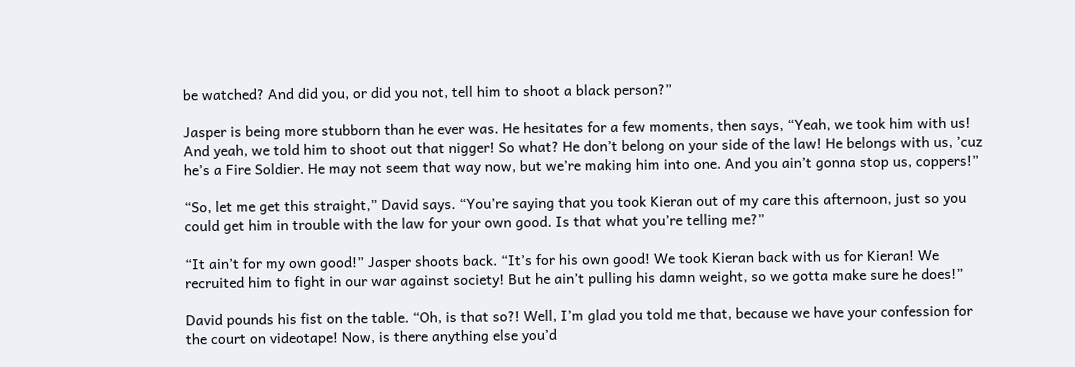be watched? And did you, or did you not, tell him to shoot a black person?”

Jasper is being more stubborn than he ever was. He hesitates for a few moments, then says, “Yeah, we took him with us! And yeah, we told him to shoot out that nigger! So what? He don’t belong on your side of the law! He belongs with us, ’cuz he’s a Fire Soldier. He may not seem that way now, but we’re making him into one. And you ain’t gonna stop us, coppers!”

“So, let me get this straight,” David says. “You’re saying that you took Kieran out of my care this afternoon, just so you could get him in trouble with the law for your own good. Is that what you’re telling me?”

“It ain’t for my own good!” Jasper shoots back. “It’s for his own good! We took Kieran back with us for Kieran! We recruited him to fight in our war against society! But he ain’t pulling his damn weight, so we gotta make sure he does!”

David pounds his fist on the table. “Oh, is that so?! Well, I’m glad you told me that, because we have your confession for the court on videotape! Now, is there anything else you’d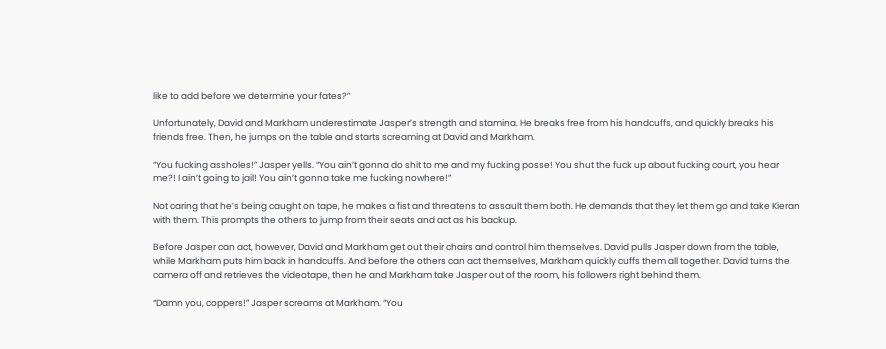like to add before we determine your fates?”

Unfortunately, David and Markham underestimate Jasper’s strength and stamina. He breaks free from his handcuffs, and quickly breaks his friends free. Then, he jumps on the table and starts screaming at David and Markham.

“You fucking assholes!” Jasper yells. “You ain’t gonna do shit to me and my fucking posse! You shut the fuck up about fucking court, you hear me?! I ain’t going to jail! You ain’t gonna take me fucking nowhere!”

Not caring that he’s being caught on tape, he makes a fist and threatens to assault them both. He demands that they let them go and take Kieran with them. This prompts the others to jump from their seats and act as his backup.

Before Jasper can act, however, David and Markham get out their chairs and control him themselves. David pulls Jasper down from the table, while Markham puts him back in handcuffs. And before the others can act themselves, Markham quickly cuffs them all together. David turns the camera off and retrieves the videotape, then he and Markham take Jasper out of the room, his followers right behind them.

“Damn you, coppers!” Jasper screams at Markham. “You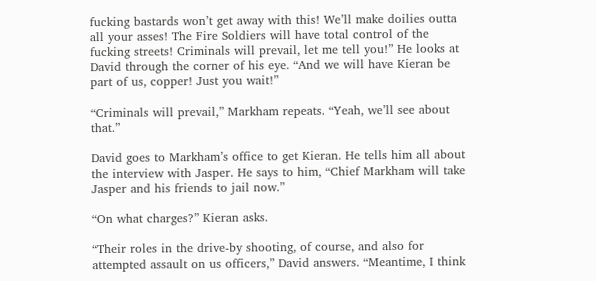fucking bastards won’t get away with this! We’ll make doilies outta all your asses! The Fire Soldiers will have total control of the fucking streets! Criminals will prevail, let me tell you!” He looks at David through the corner of his eye. “And we will have Kieran be part of us, copper! Just you wait!”

“Criminals will prevail,” Markham repeats. “Yeah, we’ll see about that.”

David goes to Markham’s office to get Kieran. He tells him all about the interview with Jasper. He says to him, “Chief Markham will take Jasper and his friends to jail now.”

“On what charges?” Kieran asks.

“Their roles in the drive-by shooting, of course, and also for attempted assault on us officers,” David answers. “Meantime, I think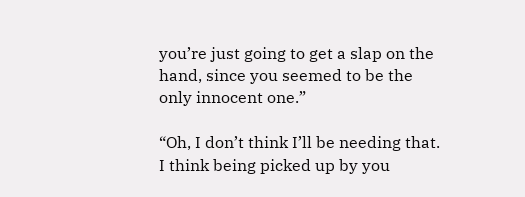you’re just going to get a slap on the hand, since you seemed to be the only innocent one.”

“Oh, I don’t think I’ll be needing that. I think being picked up by you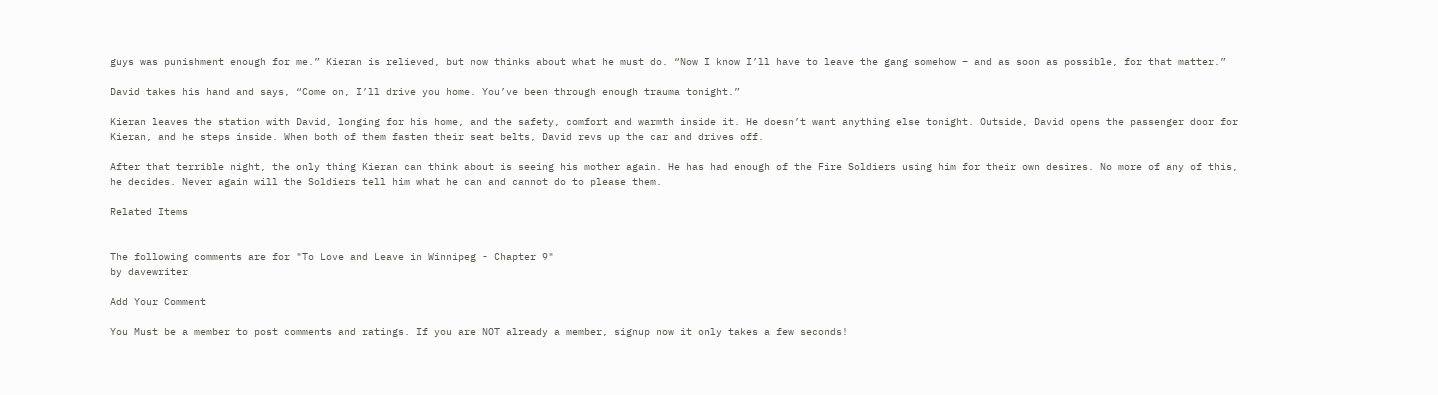guys was punishment enough for me.” Kieran is relieved, but now thinks about what he must do. “Now I know I’ll have to leave the gang somehow – and as soon as possible, for that matter.”

David takes his hand and says, “Come on, I’ll drive you home. You’ve been through enough trauma tonight.”

Kieran leaves the station with David, longing for his home, and the safety, comfort and warmth inside it. He doesn’t want anything else tonight. Outside, David opens the passenger door for Kieran, and he steps inside. When both of them fasten their seat belts, David revs up the car and drives off.

After that terrible night, the only thing Kieran can think about is seeing his mother again. He has had enough of the Fire Soldiers using him for their own desires. No more of any of this, he decides. Never again will the Soldiers tell him what he can and cannot do to please them.

Related Items


The following comments are for "To Love and Leave in Winnipeg - Chapter 9"
by davewriter

Add Your Comment

You Must be a member to post comments and ratings. If you are NOT already a member, signup now it only takes a few seconds!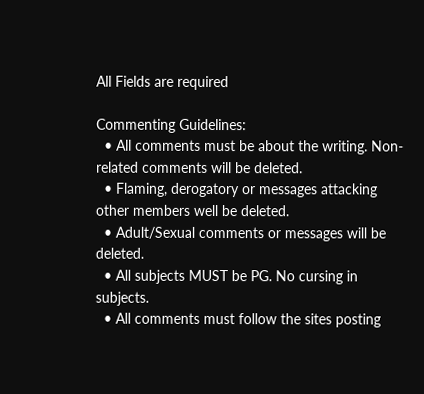All Fields are required

Commenting Guidelines:
  • All comments must be about the writing. Non-related comments will be deleted.
  • Flaming, derogatory or messages attacking other members well be deleted.
  • Adult/Sexual comments or messages will be deleted.
  • All subjects MUST be PG. No cursing in subjects.
  • All comments must follow the sites posting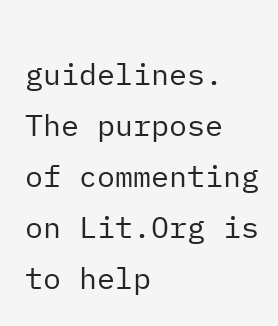guidelines.
The purpose of commenting on Lit.Org is to help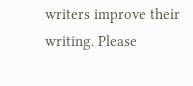writers improve their writing. Please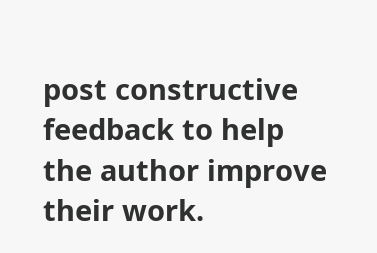post constructive feedback to help the author improve their work.